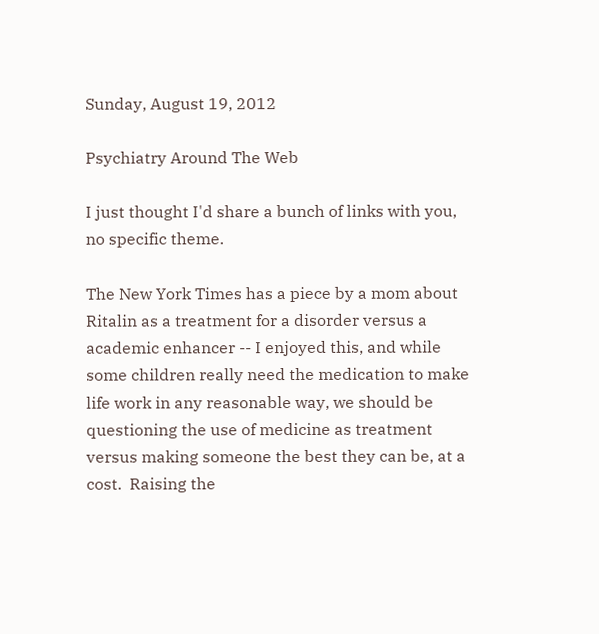Sunday, August 19, 2012

Psychiatry Around The Web

I just thought I'd share a bunch of links with you, no specific theme.

The New York Times has a piece by a mom about Ritalin as a treatment for a disorder versus a academic enhancer -- I enjoyed this, and while some children really need the medication to make life work in any reasonable way, we should be questioning the use of medicine as treatment versus making someone the best they can be, at a cost.  Raising the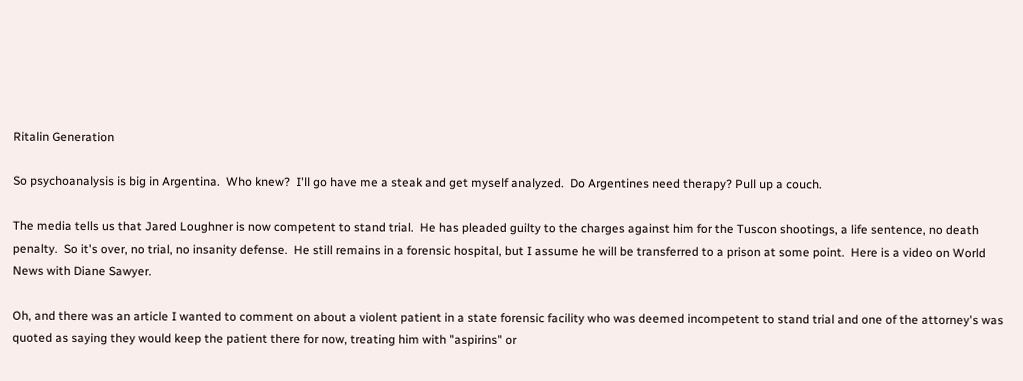Ritalin Generation

So psychoanalysis is big in Argentina.  Who knew?  I'll go have me a steak and get myself analyzed.  Do Argentines need therapy? Pull up a couch.

The media tells us that Jared Loughner is now competent to stand trial.  He has pleaded guilty to the charges against him for the Tuscon shootings, a life sentence, no death penalty.  So it's over, no trial, no insanity defense.  He still remains in a forensic hospital, but I assume he will be transferred to a prison at some point.  Here is a video on World News with Diane Sawyer.

Oh, and there was an article I wanted to comment on about a violent patient in a state forensic facility who was deemed incompetent to stand trial and one of the attorney's was quoted as saying they would keep the patient there for now, treating him with "aspirins" or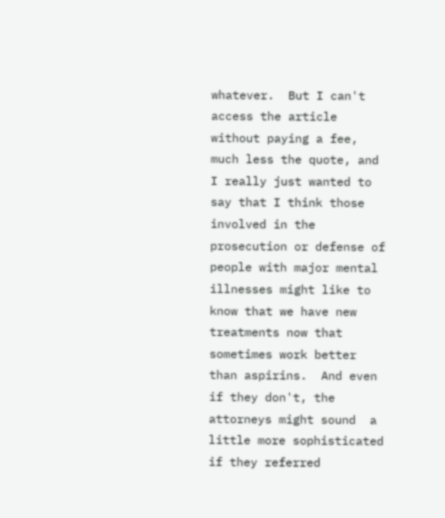whatever.  But I can't access the article without paying a fee, much less the quote, and I really just wanted to say that I think those involved in the prosecution or defense of people with major mental illnesses might like to know that we have new treatments now that sometimes work better than aspirins.  And even if they don't, the attorneys might sound  a little more sophisticated if they referred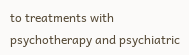to treatments with psychotherapy and psychiatric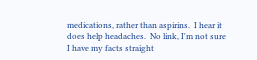medications, rather than aspirins.  I hear it does help headaches.  No link, I'm not sure I have my facts straight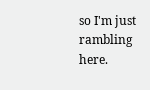so I'm just rambling here.